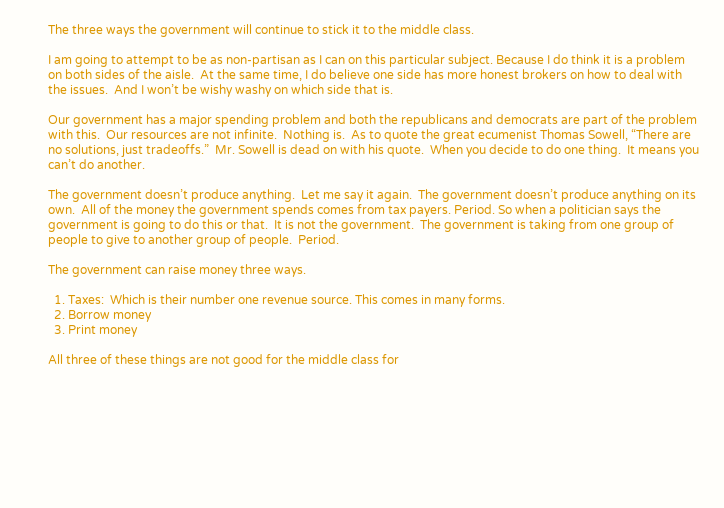The three ways the government will continue to stick it to the middle class.

I am going to attempt to be as non-partisan as I can on this particular subject. Because I do think it is a problem on both sides of the aisle.  At the same time, I do believe one side has more honest brokers on how to deal with the issues.  And I won’t be wishy washy on which side that is.

Our government has a major spending problem and both the republicans and democrats are part of the problem with this.  Our resources are not infinite.  Nothing is.  As to quote the great ecumenist Thomas Sowell, “There are no solutions, just tradeoffs.”  Mr. Sowell is dead on with his quote.  When you decide to do one thing.  It means you can’t do another.

The government doesn’t produce anything.  Let me say it again.  The government doesn’t produce anything on its own.  All of the money the government spends comes from tax payers. Period. So when a politician says the government is going to do this or that.  It is not the government.  The government is taking from one group of people to give to another group of people.  Period.

The government can raise money three ways.

  1. Taxes:  Which is their number one revenue source. This comes in many forms.
  2. Borrow money
  3. Print money

All three of these things are not good for the middle class for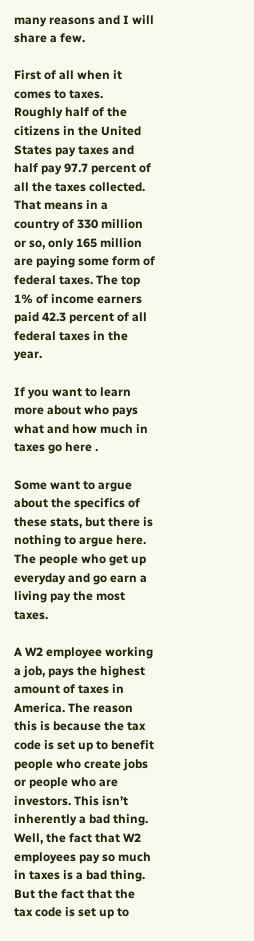many reasons and I will share a few.

First of all when it comes to taxes.  Roughly half of the citizens in the United States pay taxes and half pay 97.7 percent of all the taxes collected.  That means in a country of 330 million or so, only 165 million are paying some form of federal taxes. The top 1% of income earners paid 42.3 percent of all federal taxes in the year.

If you want to learn more about who pays what and how much in taxes go here .

Some want to argue about the specifics of these stats, but there is nothing to argue here. The people who get up everyday and go earn a living pay the most taxes.

A W2 employee working a job, pays the highest amount of taxes in America. The reason this is because the tax code is set up to benefit people who create jobs or people who are investors. This isn’t inherently a bad thing.  Well, the fact that W2 employees pay so much in taxes is a bad thing.  But the fact that the tax code is set up to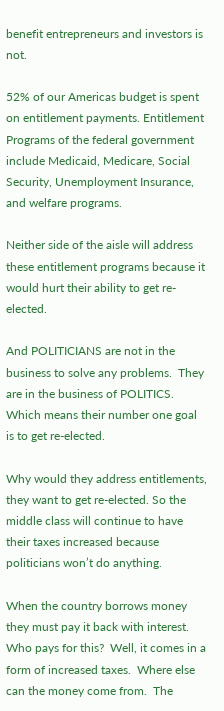benefit entrepreneurs and investors is not.

52% of our Americas budget is spent on entitlement payments. Entitlement Programs of the federal government include Medicaid, Medicare, Social Security, Unemployment Insurance, and welfare programs.

Neither side of the aisle will address these entitlement programs because it would hurt their ability to get re-elected.

And POLITICIANS are not in the business to solve any problems.  They are in the business of POLITICS.  Which means their number one goal is to get re-elected.

Why would they address entitlements, they want to get re-elected. So the middle class will continue to have their taxes increased because politicians won’t do anything.

When the country borrows money they must pay it back with interest. Who pays for this?  Well, it comes in a form of increased taxes.  Where else can the money come from.  The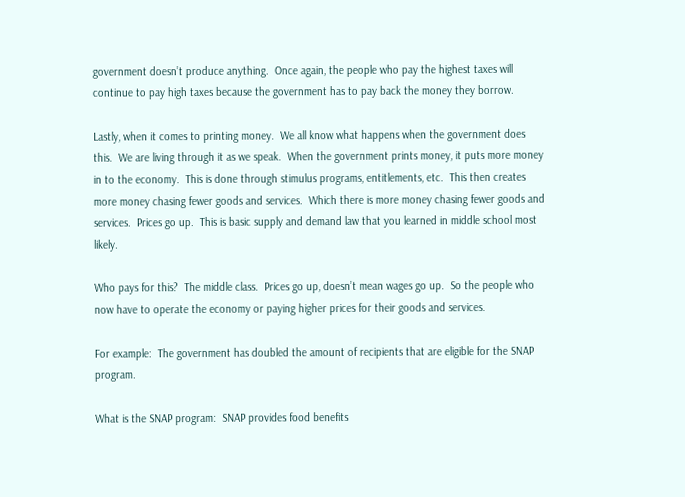government doesn’t produce anything.  Once again, the people who pay the highest taxes will continue to pay high taxes because the government has to pay back the money they borrow.

Lastly, when it comes to printing money.  We all know what happens when the government does this.  We are living through it as we speak.  When the government prints money, it puts more money in to the economy.  This is done through stimulus programs, entitlements, etc.  This then creates more money chasing fewer goods and services.  Which there is more money chasing fewer goods and services.  Prices go up.  This is basic supply and demand law that you learned in middle school most likely.

Who pays for this?  The middle class.  Prices go up, doesn’t mean wages go up.  So the people who now have to operate the economy or paying higher prices for their goods and services.

For example:  The government has doubled the amount of recipients that are eligible for the SNAP program.

What is the SNAP program:  SNAP provides food benefits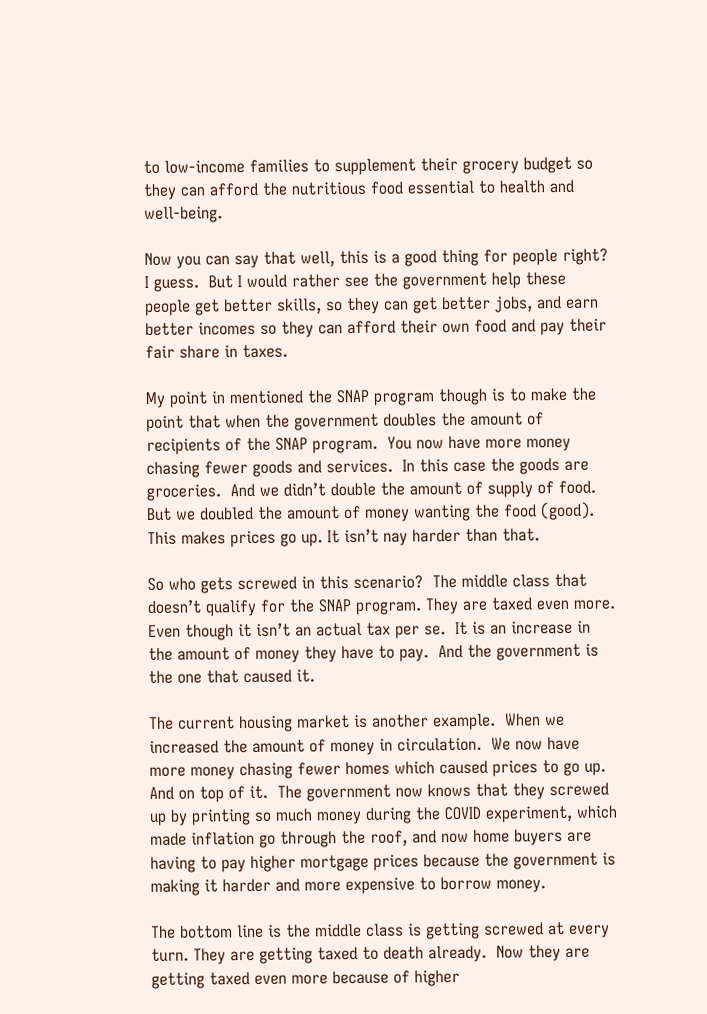to low-income families to supplement their grocery budget so they can afford the nutritious food essential to health and well-being.

Now you can say that well, this is a good thing for people right?  I guess.  But I would rather see the government help these people get better skills, so they can get better jobs, and earn better incomes so they can afford their own food and pay their fair share in taxes.

My point in mentioned the SNAP program though is to make the point that when the government doubles the amount of recipients of the SNAP program.  You now have more money chasing fewer goods and services.  In this case the goods are groceries.  And we didn’t double the amount of supply of food.  But we doubled the amount of money wanting the food (good).  This makes prices go up. It isn’t nay harder than that.

So who gets screwed in this scenario?  The middle class that doesn’t qualify for the SNAP program. They are taxed even more.  Even though it isn’t an actual tax per se.  It is an increase in the amount of money they have to pay.  And the government is the one that caused it.

The current housing market is another example.  When we increased the amount of money in circulation.  We now have more money chasing fewer homes which caused prices to go up. And on top of it.  The government now knows that they screwed up by printing so much money during the COVID experiment, which made inflation go through the roof, and now home buyers are having to pay higher mortgage prices because the government is making it harder and more expensive to borrow money.

The bottom line is the middle class is getting screwed at every turn. They are getting taxed to death already.  Now they are getting taxed even more because of higher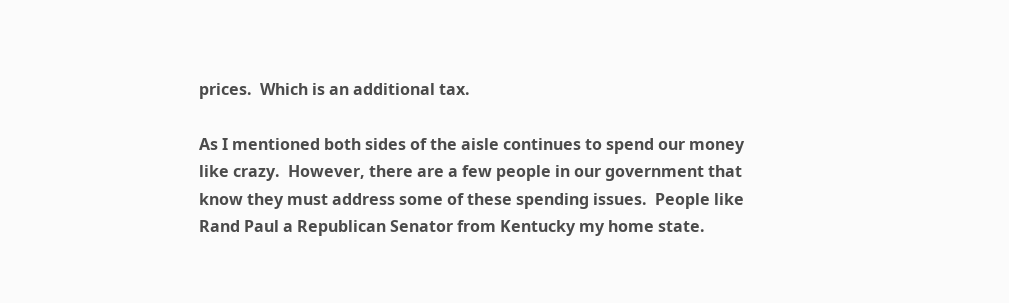prices.  Which is an additional tax.

As I mentioned both sides of the aisle continues to spend our money like crazy.  However, there are a few people in our government that know they must address some of these spending issues.  People like Rand Paul a Republican Senator from Kentucky my home state.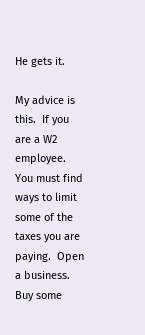He gets it.

My advice is this.  If you are a W2 employee.  You must find ways to limit some of the taxes you are paying.  Open a business. Buy some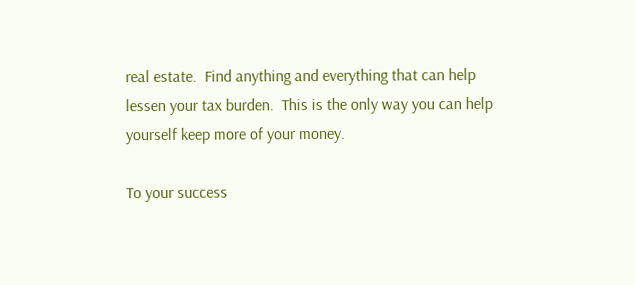real estate.  Find anything and everything that can help lessen your tax burden.  This is the only way you can help yourself keep more of your money.

To your success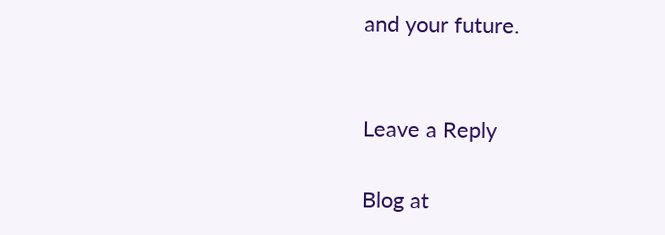and your future.


Leave a Reply

Blog at